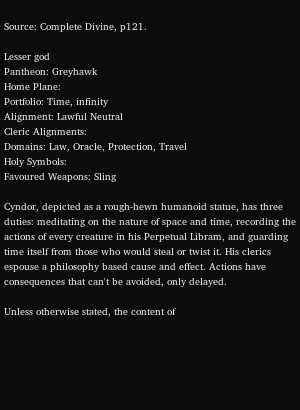Source: Complete Divine, p121.

Lesser god
Pantheon: Greyhawk
Home Plane:
Portfolio: Time, infinity
Alignment: Lawful Neutral
Cleric Alignments:
Domains: Law, Oracle, Protection, Travel
Holy Symbols:
Favoured Weapons: Sling

Cyndor, depicted as a rough-hewn humanoid statue, has three duties: meditating on the nature of space and time, recording the actions of every creature in his Perpetual Libram, and guarding time itself from those who would steal or twist it. His clerics espouse a philosophy based cause and effect. Actions have consequences that can't be avoided, only delayed.

Unless otherwise stated, the content of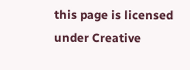this page is licensed under Creative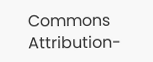Commons Attribution-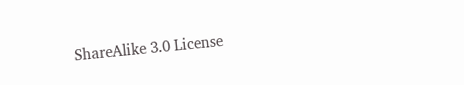ShareAlike 3.0 License